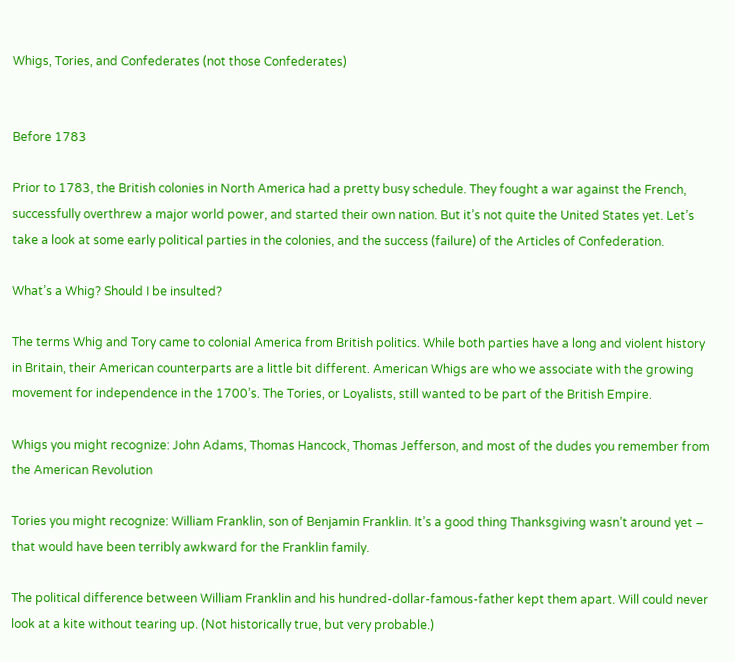Whigs, Tories, and Confederates (not those Confederates)


Before 1783

Prior to 1783, the British colonies in North America had a pretty busy schedule. They fought a war against the French, successfully overthrew a major world power, and started their own nation. But it’s not quite the United States yet. Let’s take a look at some early political parties in the colonies, and the success (failure) of the Articles of Confederation.

What’s a Whig? Should I be insulted?

The terms Whig and Tory came to colonial America from British politics. While both parties have a long and violent history in Britain, their American counterparts are a little bit different. American Whigs are who we associate with the growing movement for independence in the 1700’s. The Tories, or Loyalists, still wanted to be part of the British Empire.

Whigs you might recognize: John Adams, Thomas Hancock, Thomas Jefferson, and most of the dudes you remember from the American Revolution

Tories you might recognize: William Franklin, son of Benjamin Franklin. It’s a good thing Thanksgiving wasn’t around yet – that would have been terribly awkward for the Franklin family.

The political difference between William Franklin and his hundred-dollar-famous-father kept them apart. Will could never look at a kite without tearing up. (Not historically true, but very probable.)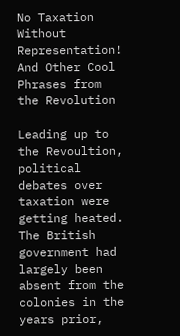No Taxation Without Representation! And Other Cool Phrases from the Revolution

Leading up to the Revoultion, political debates over taxation were getting heated. The British government had largely been absent from the colonies in the years prior,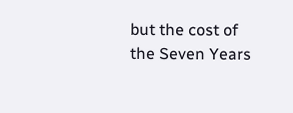but the cost of the Seven Years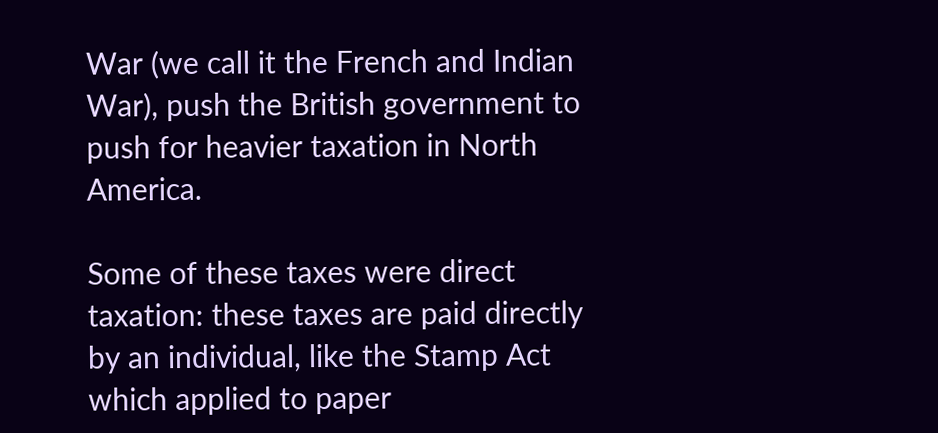War (we call it the French and Indian War), push the British government to push for heavier taxation in North America.

Some of these taxes were direct taxation: these taxes are paid directly by an individual, like the Stamp Act which applied to paper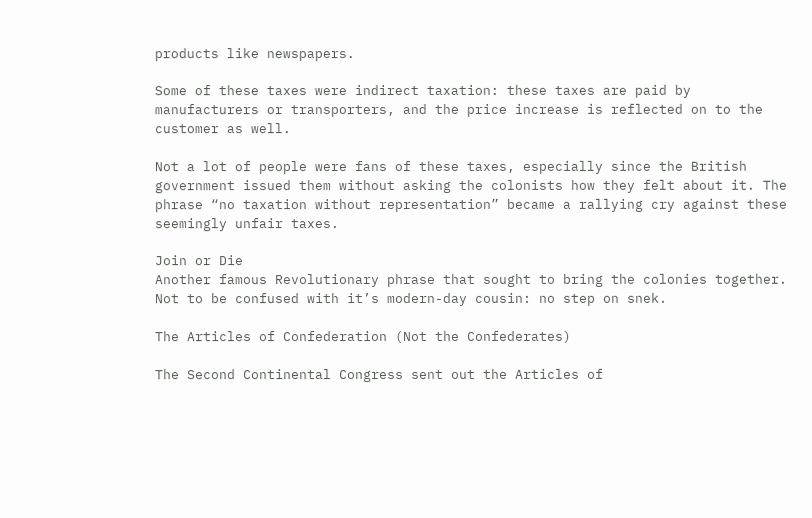products like newspapers.

Some of these taxes were indirect taxation: these taxes are paid by manufacturers or transporters, and the price increase is reflected on to the customer as well.

Not a lot of people were fans of these taxes, especially since the British government issued them without asking the colonists how they felt about it. The phrase “no taxation without representation” became a rallying cry against these seemingly unfair taxes.

Join or Die
Another famous Revolutionary phrase that sought to bring the colonies together. Not to be confused with it’s modern-day cousin: no step on snek.

The Articles of Confederation (Not the Confederates)

The Second Continental Congress sent out the Articles of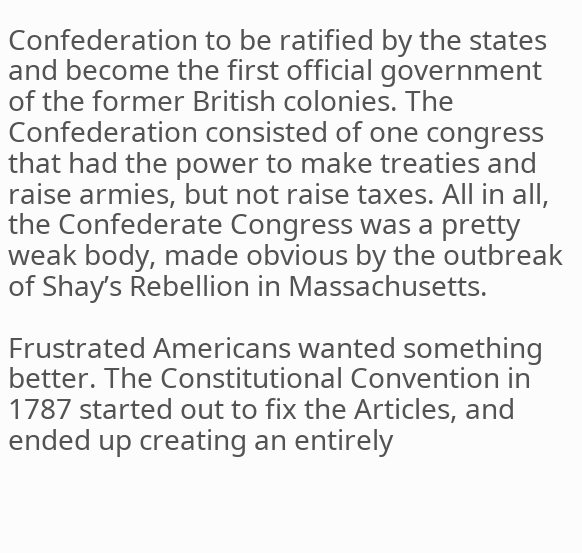Confederation to be ratified by the states and become the first official government of the former British colonies. The Confederation consisted of one congress that had the power to make treaties and raise armies, but not raise taxes. All in all, the Confederate Congress was a pretty weak body, made obvious by the outbreak of Shay’s Rebellion in Massachusetts.

Frustrated Americans wanted something better. The Constitutional Convention in 1787 started out to fix the Articles, and ended up creating an entirely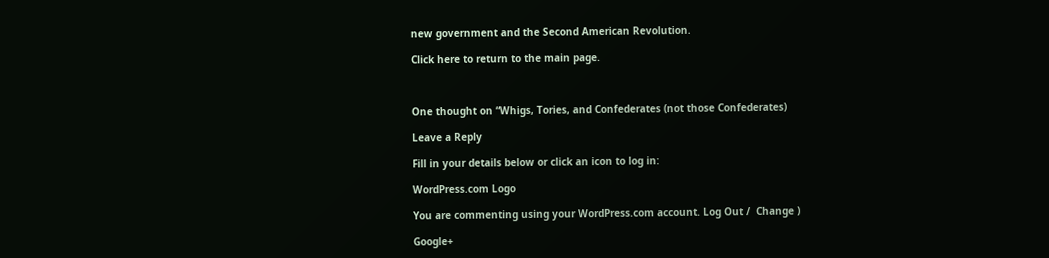new government and the Second American Revolution.

Click here to return to the main page.



One thought on “Whigs, Tories, and Confederates (not those Confederates)

Leave a Reply

Fill in your details below or click an icon to log in:

WordPress.com Logo

You are commenting using your WordPress.com account. Log Out /  Change )

Google+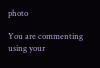photo

You are commenting using your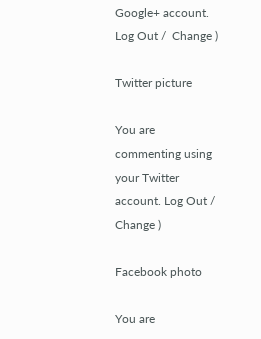Google+ account. Log Out /  Change )

Twitter picture

You are commenting using your Twitter account. Log Out /  Change )

Facebook photo

You are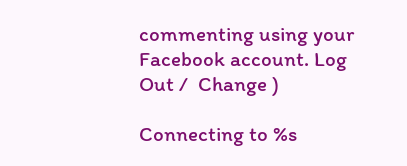commenting using your Facebook account. Log Out /  Change )

Connecting to %s